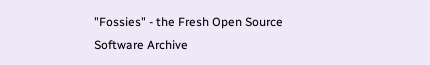"Fossies" - the Fresh Open Source Software Archive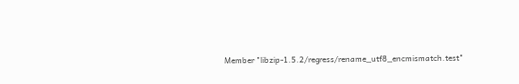Member "libzip-1.5.2/regress/rename_utf8_encmismatch.test"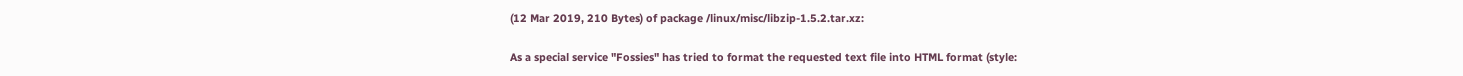(12 Mar 2019, 210 Bytes) of package /linux/misc/libzip-1.5.2.tar.xz:

As a special service "Fossies" has tried to format the requested text file into HTML format (style: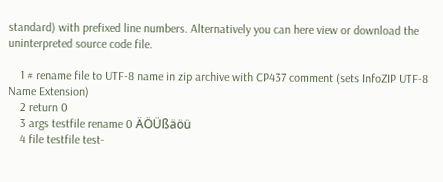standard) with prefixed line numbers. Alternatively you can here view or download the uninterpreted source code file.

    1 # rename file to UTF-8 name in zip archive with CP437 comment (sets InfoZIP UTF-8 Name Extension)
    2 return 0
    3 args testfile rename 0 ÄÖÜßäöü
    4 file testfile test-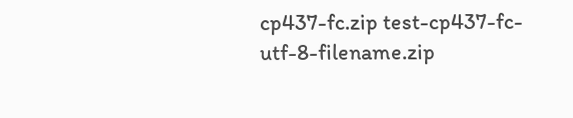cp437-fc.zip test-cp437-fc-utf-8-filename.zip